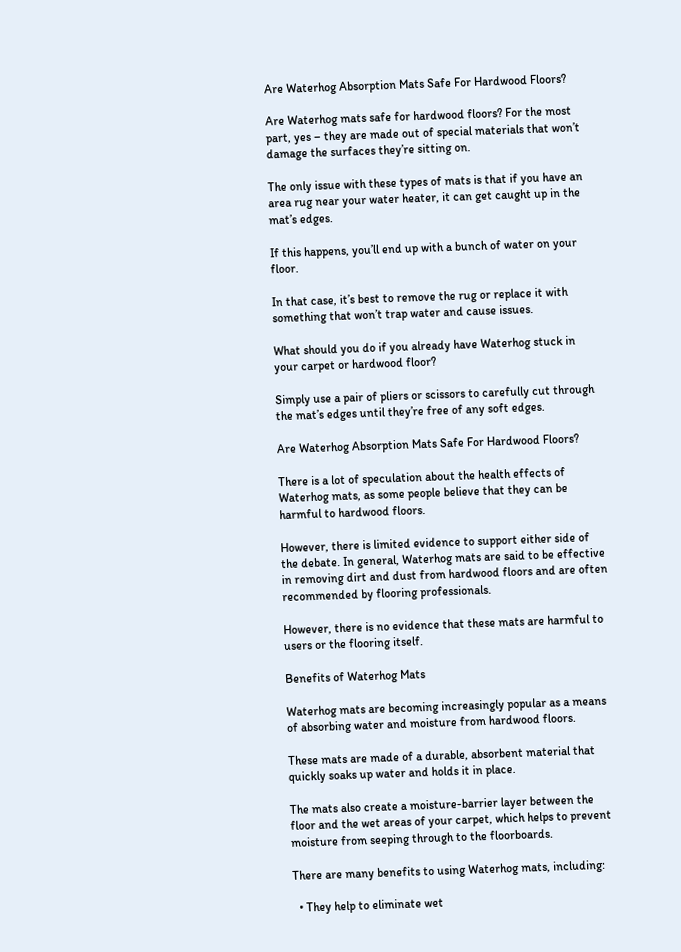Are Waterhog Absorption Mats Safe For Hardwood Floors?

Are Waterhog mats safe for hardwood floors? For the most part, yes – they are made out of special materials that won’t damage the surfaces they’re sitting on.

The only issue with these types of mats is that if you have an area rug near your water heater, it can get caught up in the mat’s edges.

If this happens, you’ll end up with a bunch of water on your floor.

In that case, it’s best to remove the rug or replace it with something that won’t trap water and cause issues.

What should you do if you already have Waterhog stuck in your carpet or hardwood floor?

Simply use a pair of pliers or scissors to carefully cut through the mat’s edges until they’re free of any soft edges.

Are Waterhog Absorption Mats Safe For Hardwood Floors?

There is a lot of speculation about the health effects of Waterhog mats, as some people believe that they can be harmful to hardwood floors.

However, there is limited evidence to support either side of the debate. In general, Waterhog mats are said to be effective in removing dirt and dust from hardwood floors and are often recommended by flooring professionals.

However, there is no evidence that these mats are harmful to users or the flooring itself.

Benefits of Waterhog Mats

Waterhog mats are becoming increasingly popular as a means of absorbing water and moisture from hardwood floors.

These mats are made of a durable, absorbent material that quickly soaks up water and holds it in place.

The mats also create a moisture-barrier layer between the floor and the wet areas of your carpet, which helps to prevent moisture from seeping through to the floorboards.

There are many benefits to using Waterhog mats, including:

  • They help to eliminate wet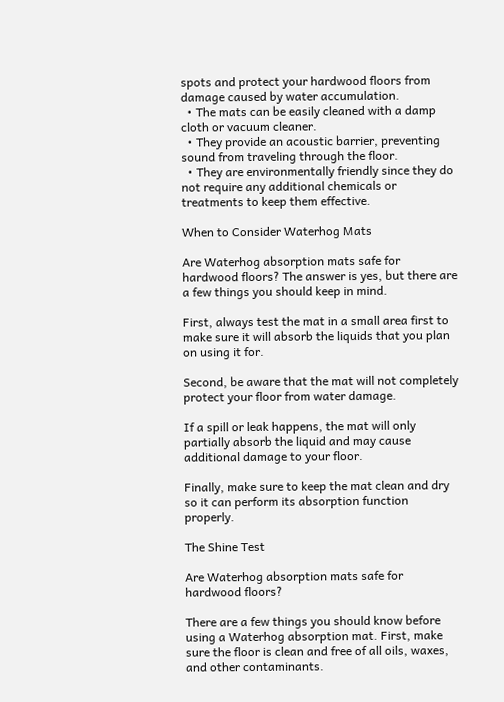spots and protect your hardwood floors from damage caused by water accumulation.
  • The mats can be easily cleaned with a damp cloth or vacuum cleaner.
  • They provide an acoustic barrier, preventing sound from traveling through the floor.
  • They are environmentally friendly since they do not require any additional chemicals or treatments to keep them effective.

When to Consider Waterhog Mats

Are Waterhog absorption mats safe for hardwood floors? The answer is yes, but there are a few things you should keep in mind.

First, always test the mat in a small area first to make sure it will absorb the liquids that you plan on using it for.

Second, be aware that the mat will not completely protect your floor from water damage.

If a spill or leak happens, the mat will only partially absorb the liquid and may cause additional damage to your floor.

Finally, make sure to keep the mat clean and dry so it can perform its absorption function properly.

The Shine Test

Are Waterhog absorption mats safe for hardwood floors?

There are a few things you should know before using a Waterhog absorption mat. First, make sure the floor is clean and free of all oils, waxes, and other contaminants.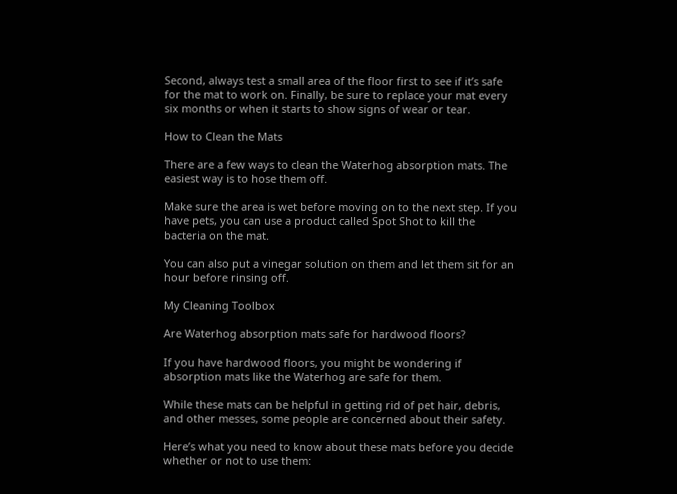Second, always test a small area of the floor first to see if it’s safe for the mat to work on. Finally, be sure to replace your mat every six months or when it starts to show signs of wear or tear.

How to Clean the Mats

There are a few ways to clean the Waterhog absorption mats. The easiest way is to hose them off.

Make sure the area is wet before moving on to the next step. If you have pets, you can use a product called Spot Shot to kill the bacteria on the mat.

You can also put a vinegar solution on them and let them sit for an hour before rinsing off.

My Cleaning Toolbox

Are Waterhog absorption mats safe for hardwood floors?

If you have hardwood floors, you might be wondering if absorption mats like the Waterhog are safe for them.

While these mats can be helpful in getting rid of pet hair, debris, and other messes, some people are concerned about their safety.

Here’s what you need to know about these mats before you decide whether or not to use them: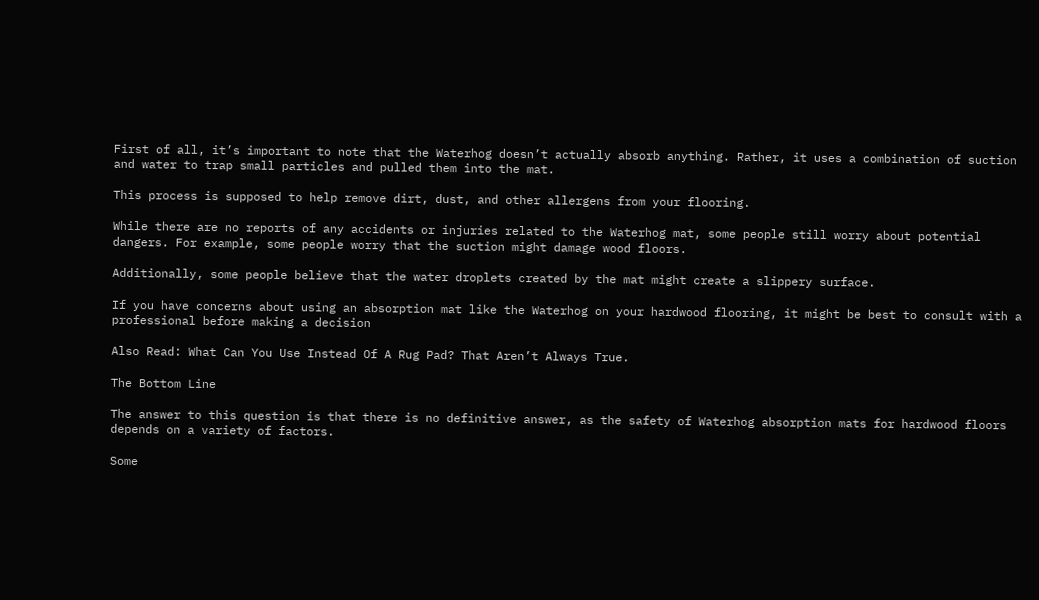First of all, it’s important to note that the Waterhog doesn’t actually absorb anything. Rather, it uses a combination of suction and water to trap small particles and pulled them into the mat.

This process is supposed to help remove dirt, dust, and other allergens from your flooring.

While there are no reports of any accidents or injuries related to the Waterhog mat, some people still worry about potential dangers. For example, some people worry that the suction might damage wood floors.

Additionally, some people believe that the water droplets created by the mat might create a slippery surface.

If you have concerns about using an absorption mat like the Waterhog on your hardwood flooring, it might be best to consult with a professional before making a decision

Also Read: What Can You Use Instead Of A Rug Pad? That Aren’t Always True.

The Bottom Line

The answer to this question is that there is no definitive answer, as the safety of Waterhog absorption mats for hardwood floors depends on a variety of factors.

Some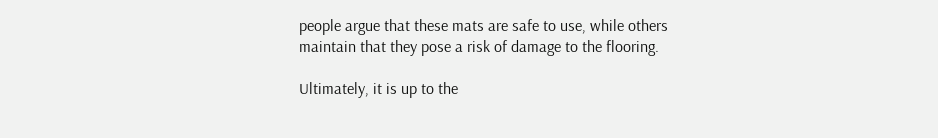people argue that these mats are safe to use, while others maintain that they pose a risk of damage to the flooring.

Ultimately, it is up to the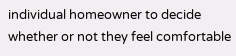individual homeowner to decide whether or not they feel comfortable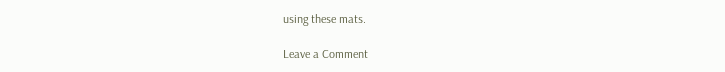using these mats.

Leave a Comment